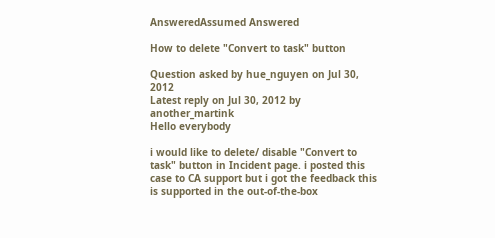AnsweredAssumed Answered

How to delete "Convert to task" button

Question asked by hue_nguyen on Jul 30, 2012
Latest reply on Jul 30, 2012 by another_martink
Hello everybody

i would like to delete/ disable "Convert to task" button in Incident page. i posted this case to CA support but i got the feedback this is supported in the out-of-the-box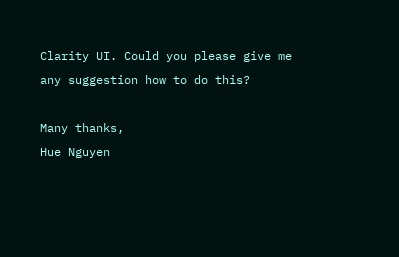Clarity UI. Could you please give me any suggestion how to do this?

Many thanks,
Hue Nguyen